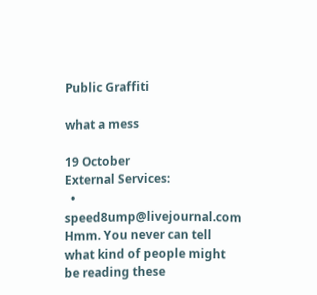Public Graffiti

what a mess

19 October
External Services:
  • speed8ump@livejournal.com
Hmm. You never can tell what kind of people might be reading these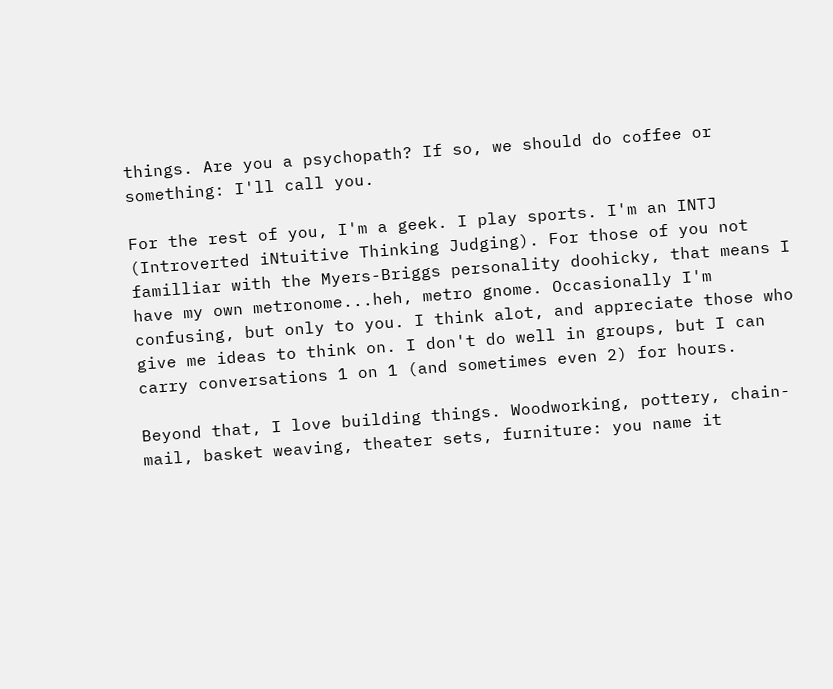things. Are you a psychopath? If so, we should do coffee or something: I'll call you.

For the rest of you, I'm a geek. I play sports. I'm an INTJ (Introverted iNtuitive Thinking Judging). For those of you not familliar with the Myers-Briggs personality doohicky, that means I have my own metronome...heh, metro gnome. Occasionally I'm confusing, but only to you. I think alot, and appreciate those who give me ideas to think on. I don't do well in groups, but I can carry conversations 1 on 1 (and sometimes even 2) for hours.

Beyond that, I love building things. Woodworking, pottery, chain-mail, basket weaving, theater sets, furniture: you name it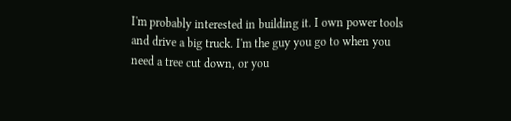I'm probably interested in building it. I own power tools and drive a big truck. I'm the guy you go to when you need a tree cut down, or you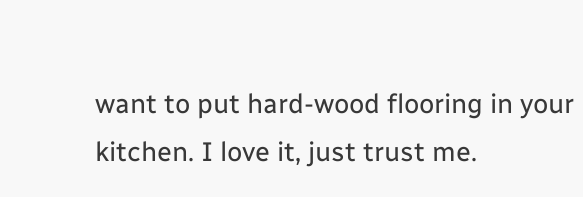want to put hard-wood flooring in your kitchen. I love it, just trust me.